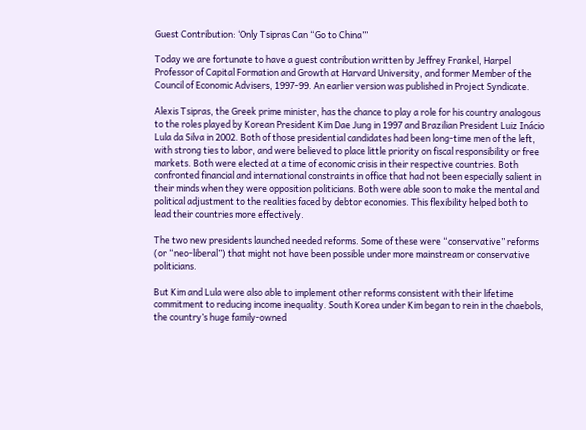Guest Contribution: ‘Only Tsipras Can “Go to China”’

Today we are fortunate to have a guest contribution written by Jeffrey Frankel, Harpel Professor of Capital Formation and Growth at Harvard University, and former Member of the Council of Economic Advisers, 1997-99. An earlier version was published in Project Syndicate.

Alexis Tsipras, the Greek prime minister, has the chance to play a role for his country analogous to the roles played by Korean President Kim Dae Jung in 1997 and Brazilian President Luiz Inácio Lula da Silva in 2002. Both of those presidential candidates had been long-time men of the left, with strong ties to labor, and were believed to place little priority on fiscal responsibility or free markets. Both were elected at a time of economic crisis in their respective countries. Both confronted financial and international constraints in office that had not been especially salient in their minds when they were opposition politicians. Both were able soon to make the mental and political adjustment to the realities faced by debtor economies. This flexibility helped both to lead their countries more effectively.

The two new presidents launched needed reforms. Some of these were “conservative” reforms (or “neo-liberal”) that might not have been possible under more mainstream or conservative politicians.

But Kim and Lula were also able to implement other reforms consistent with their lifetime commitment to reducing income inequality. South Korea under Kim began to rein in the chaebols, the country’s huge family-owned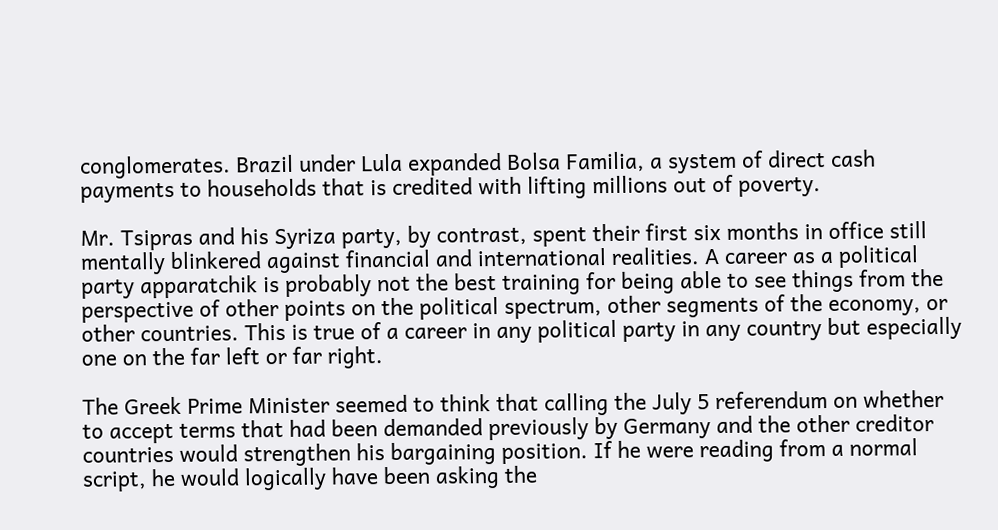conglomerates. Brazil under Lula expanded Bolsa Familia, a system of direct cash payments to households that is credited with lifting millions out of poverty.

Mr. Tsipras and his Syriza party, by contrast, spent their first six months in office still mentally blinkered against financial and international realities. A career as a political party apparatchik is probably not the best training for being able to see things from the perspective of other points on the political spectrum, other segments of the economy, or other countries. This is true of a career in any political party in any country but especially one on the far left or far right.

The Greek Prime Minister seemed to think that calling the July 5 referendum on whether to accept terms that had been demanded previously by Germany and the other creditor countries would strengthen his bargaining position. If he were reading from a normal script, he would logically have been asking the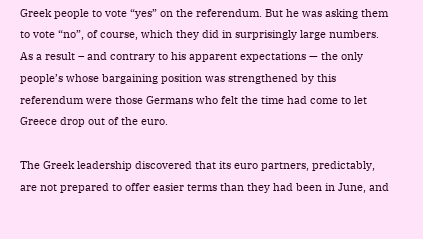Greek people to vote “yes” on the referendum. But he was asking them to vote “no”, of course, which they did in surprisingly large numbers. As a result – and contrary to his apparent expectations — the only people’s whose bargaining position was strengthened by this referendum were those Germans who felt the time had come to let Greece drop out of the euro.

The Greek leadership discovered that its euro partners, predictably, are not prepared to offer easier terms than they had been in June, and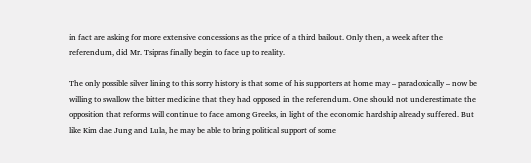in fact are asking for more extensive concessions as the price of a third bailout. Only then, a week after the referendum, did Mr. Tsipras finally begin to face up to reality.

The only possible silver lining to this sorry history is that some of his supporters at home may – paradoxically – now be willing to swallow the bitter medicine that they had opposed in the referendum. One should not underestimate the opposition that reforms will continue to face among Greeks, in light of the economic hardship already suffered. But like Kim dae Jung and Lula, he may be able to bring political support of some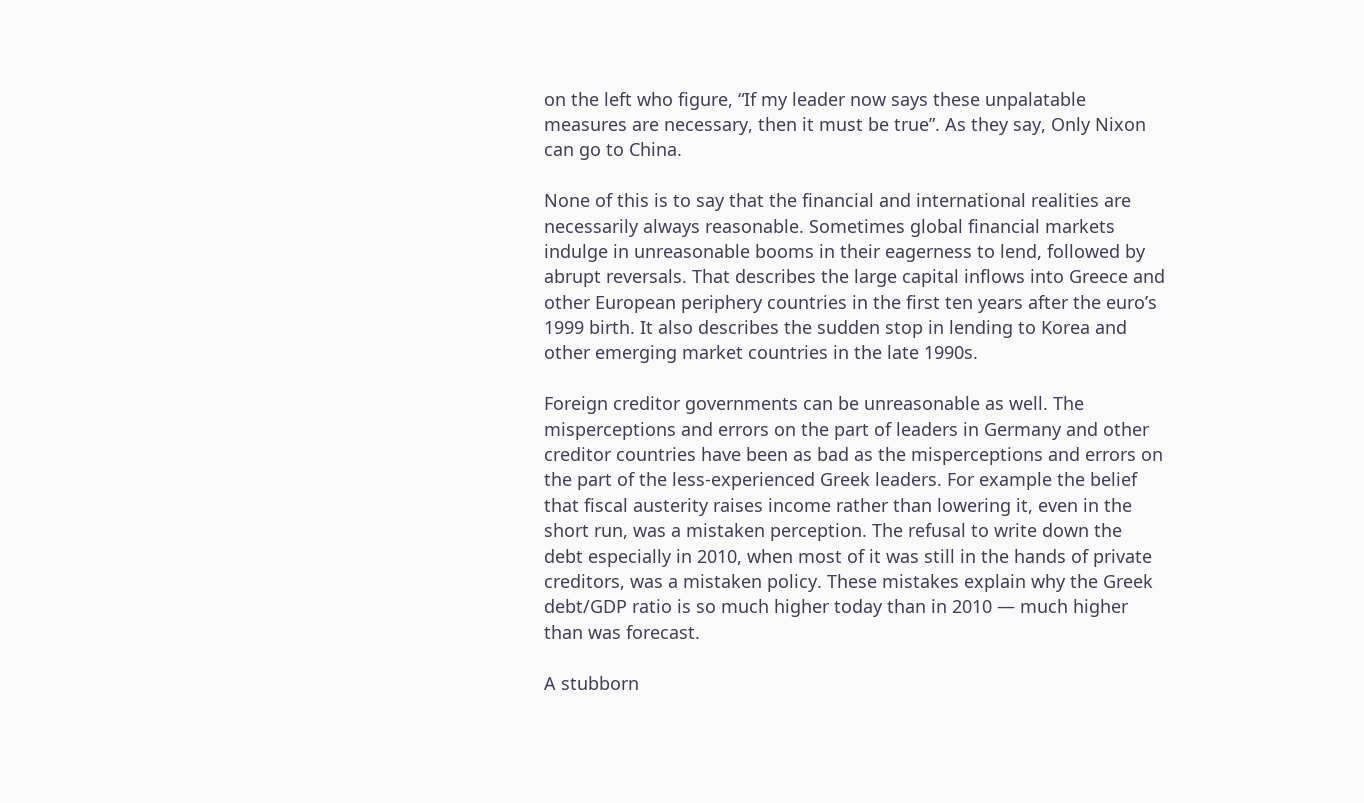on the left who figure, “If my leader now says these unpalatable measures are necessary, then it must be true”. As they say, Only Nixon can go to China.

None of this is to say that the financial and international realities are necessarily always reasonable. Sometimes global financial markets indulge in unreasonable booms in their eagerness to lend, followed by abrupt reversals. That describes the large capital inflows into Greece and other European periphery countries in the first ten years after the euro’s 1999 birth. It also describes the sudden stop in lending to Korea and other emerging market countries in the late 1990s.

Foreign creditor governments can be unreasonable as well. The misperceptions and errors on the part of leaders in Germany and other creditor countries have been as bad as the misperceptions and errors on the part of the less-experienced Greek leaders. For example the belief that fiscal austerity raises income rather than lowering it, even in the short run, was a mistaken perception. The refusal to write down the debt especially in 2010, when most of it was still in the hands of private creditors, was a mistaken policy. These mistakes explain why the Greek debt/GDP ratio is so much higher today than in 2010 — much higher than was forecast.

A stubborn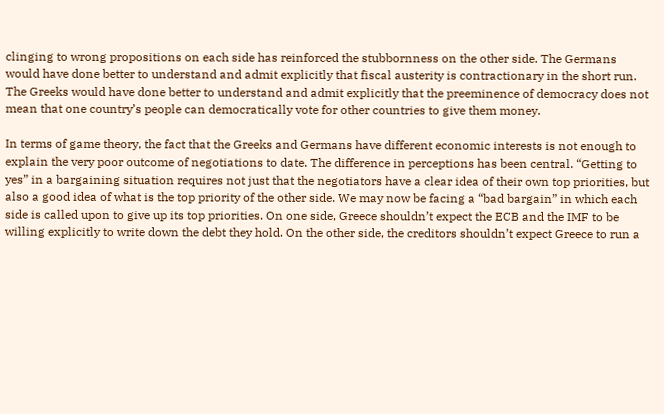clinging to wrong propositions on each side has reinforced the stubbornness on the other side. The Germans would have done better to understand and admit explicitly that fiscal austerity is contractionary in the short run. The Greeks would have done better to understand and admit explicitly that the preeminence of democracy does not mean that one country’s people can democratically vote for other countries to give them money.

In terms of game theory, the fact that the Greeks and Germans have different economic interests is not enough to explain the very poor outcome of negotiations to date. The difference in perceptions has been central. “Getting to yes” in a bargaining situation requires not just that the negotiators have a clear idea of their own top priorities, but also a good idea of what is the top priority of the other side. We may now be facing a “bad bargain” in which each side is called upon to give up its top priorities. On one side, Greece shouldn’t expect the ECB and the IMF to be willing explicitly to write down the debt they hold. On the other side, the creditors shouldn’t expect Greece to run a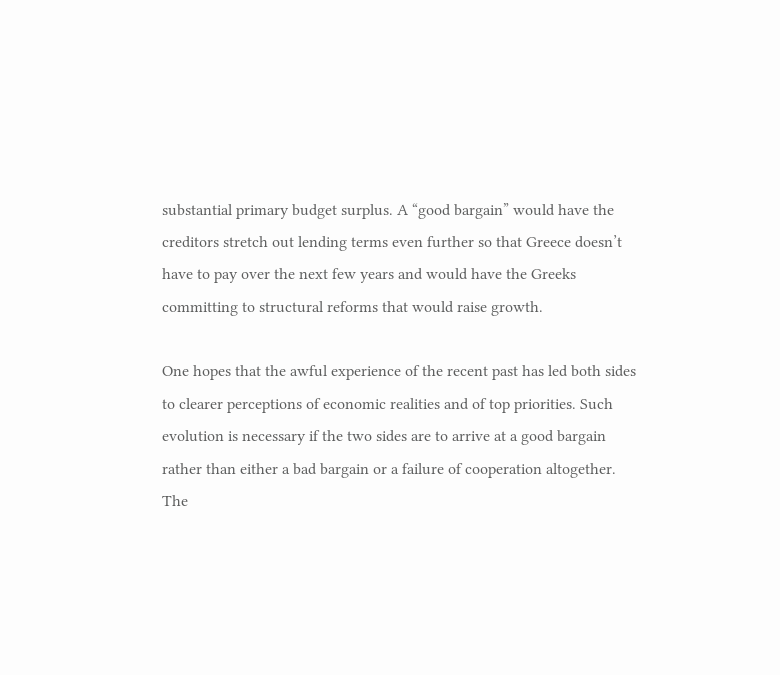substantial primary budget surplus. A “good bargain” would have the creditors stretch out lending terms even further so that Greece doesn’t have to pay over the next few years and would have the Greeks committing to structural reforms that would raise growth.

One hopes that the awful experience of the recent past has led both sides to clearer perceptions of economic realities and of top priorities. Such evolution is necessary if the two sides are to arrive at a good bargain rather than either a bad bargain or a failure of cooperation altogether. The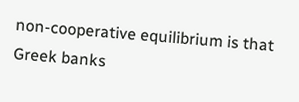non-cooperative equilibrium is that Greek banks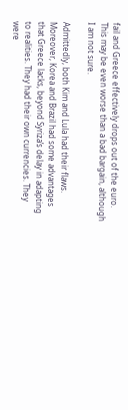fail and Greece effectively drops out of the euro. This may be even worse than a bad bargain, although I am not sure.

Admittedly, both Kim and Lula had their flaws. Moreover, Korea and Brazil had some advantages that Greece lacks, beyond Syriza’s delay in adapting to realities. They had their own currencies. They were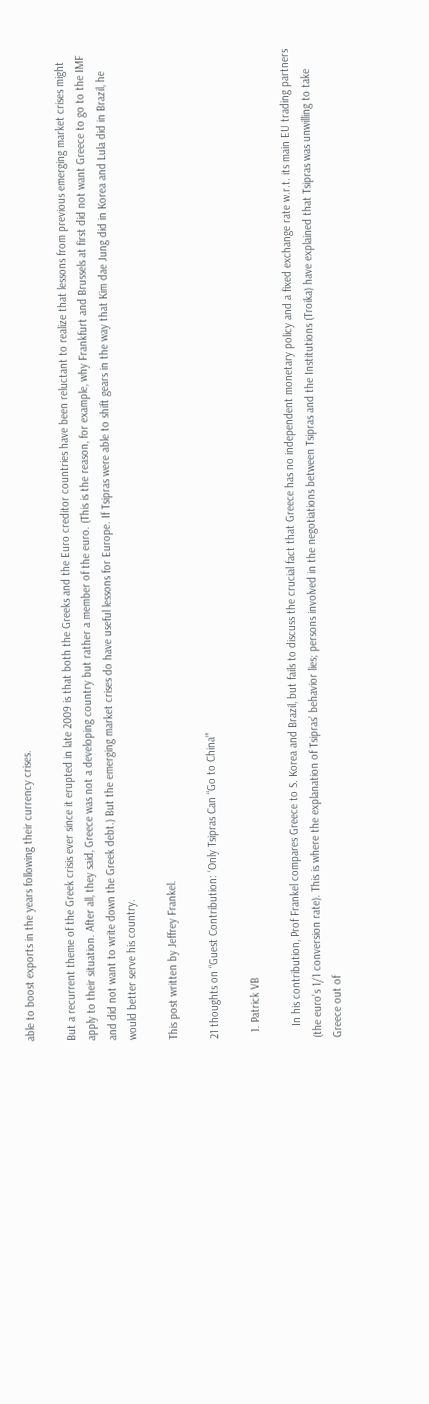able to boost exports in the years following their currency crises.

But a recurrent theme of the Greek crisis ever since it erupted in late 2009 is that both the Greeks and the Euro creditor countries have been reluctant to realize that lessons from previous emerging market crises might apply to their situation. After all, they said, Greece was not a developing country but rather a member of the euro. (This is the reason, for example, why Frankfurt and Brussels at first did not want Greece to go to the IMF and did not want to write down the Greek debt.) But the emerging market crises do have useful lessons for Europe. If Tsipras were able to shift gears in the way that Kim dae Jung did in Korea and Lula did in Brazil, he would better serve his country.

This post written by Jeffrey Frankel.

21 thoughts on “Guest Contribution: ‘Only Tsipras Can “Go to China”’

  1. Patrick VB

    In his contribution, Prof Frankel compares Greece to S. Korea and Brazil, but fails to discuss the crucial fact that Greece has no independent monetary policy and a fixed exchange rate w.r.t. its main EU trading partners (the euro’s 1/1 conversion rate). This is where the explanation of Tsipras’ behavior lies; persons involved in the negotiations between Tsipras and the Institutions (Troika) have explained that Tsipras was unwilling to take Greece out of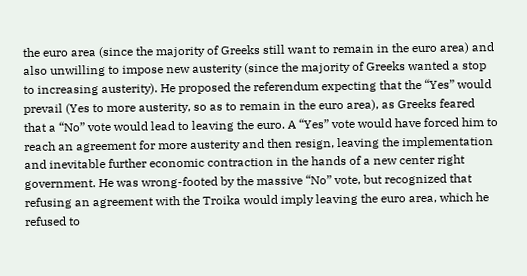the euro area (since the majority of Greeks still want to remain in the euro area) and also unwilling to impose new austerity (since the majority of Greeks wanted a stop to increasing austerity). He proposed the referendum expecting that the “Yes” would prevail (Yes to more austerity, so as to remain in the euro area), as Greeks feared that a “No” vote would lead to leaving the euro. A “Yes” vote would have forced him to reach an agreement for more austerity and then resign, leaving the implementation and inevitable further economic contraction in the hands of a new center right government. He was wrong-footed by the massive “No” vote, but recognized that refusing an agreement with the Troika would imply leaving the euro area, which he refused to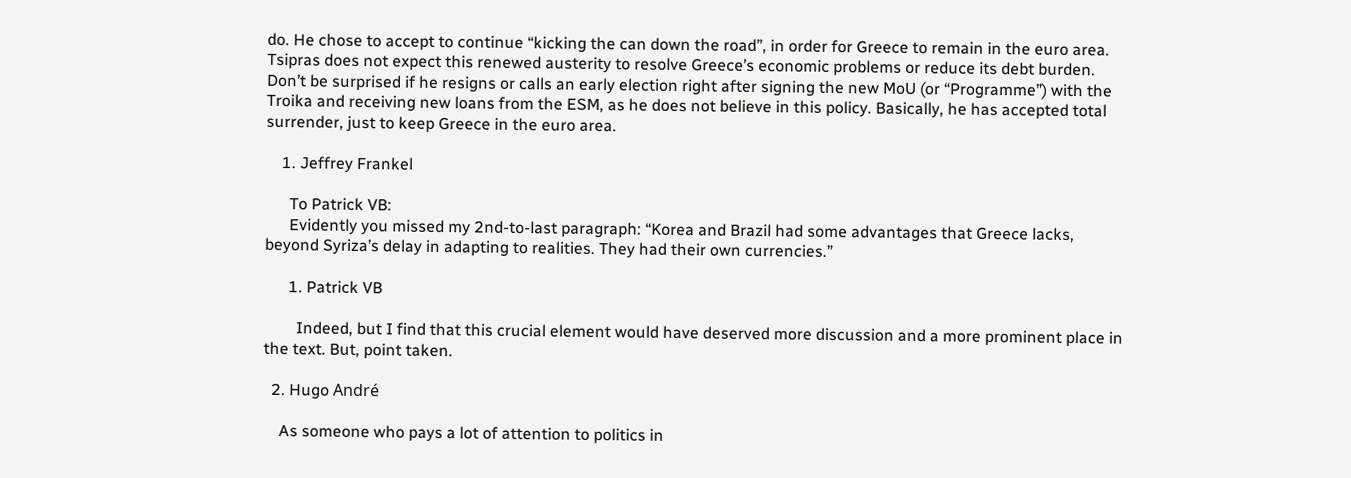do. He chose to accept to continue “kicking the can down the road”, in order for Greece to remain in the euro area. Tsipras does not expect this renewed austerity to resolve Greece’s economic problems or reduce its debt burden. Don’t be surprised if he resigns or calls an early election right after signing the new MoU (or “Programme”) with the Troika and receiving new loans from the ESM, as he does not believe in this policy. Basically, he has accepted total surrender, just to keep Greece in the euro area.

    1. Jeffrey Frankel

      To Patrick VB:
      Evidently you missed my 2nd-to-last paragraph: “Korea and Brazil had some advantages that Greece lacks, beyond Syriza’s delay in adapting to realities. They had their own currencies.”

      1. Patrick VB

        Indeed, but I find that this crucial element would have deserved more discussion and a more prominent place in the text. But, point taken.

  2. Hugo André

    As someone who pays a lot of attention to politics in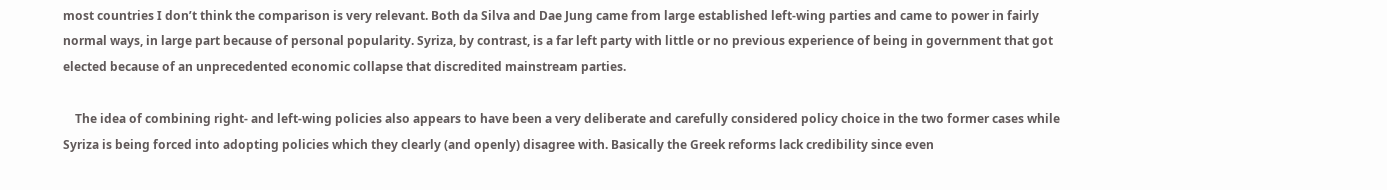most countries I don’t think the comparison is very relevant. Both da Silva and Dae Jung came from large established left-wing parties and came to power in fairly normal ways, in large part because of personal popularity. Syriza, by contrast, is a far left party with little or no previous experience of being in government that got elected because of an unprecedented economic collapse that discredited mainstream parties.

    The idea of combining right- and left-wing policies also appears to have been a very deliberate and carefully considered policy choice in the two former cases while Syriza is being forced into adopting policies which they clearly (and openly) disagree with. Basically the Greek reforms lack credibility since even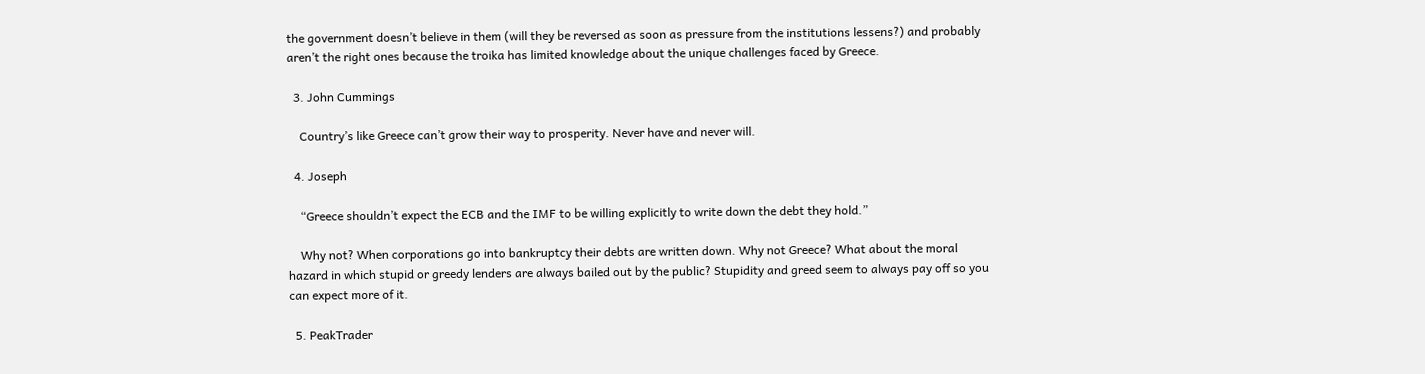the government doesn’t believe in them (will they be reversed as soon as pressure from the institutions lessens?) and probably aren’t the right ones because the troika has limited knowledge about the unique challenges faced by Greece.

  3. John Cummings

    Country’s like Greece can’t grow their way to prosperity. Never have and never will.

  4. Joseph

    “Greece shouldn’t expect the ECB and the IMF to be willing explicitly to write down the debt they hold.”

    Why not? When corporations go into bankruptcy their debts are written down. Why not Greece? What about the moral hazard in which stupid or greedy lenders are always bailed out by the public? Stupidity and greed seem to always pay off so you can expect more of it.

  5. PeakTrader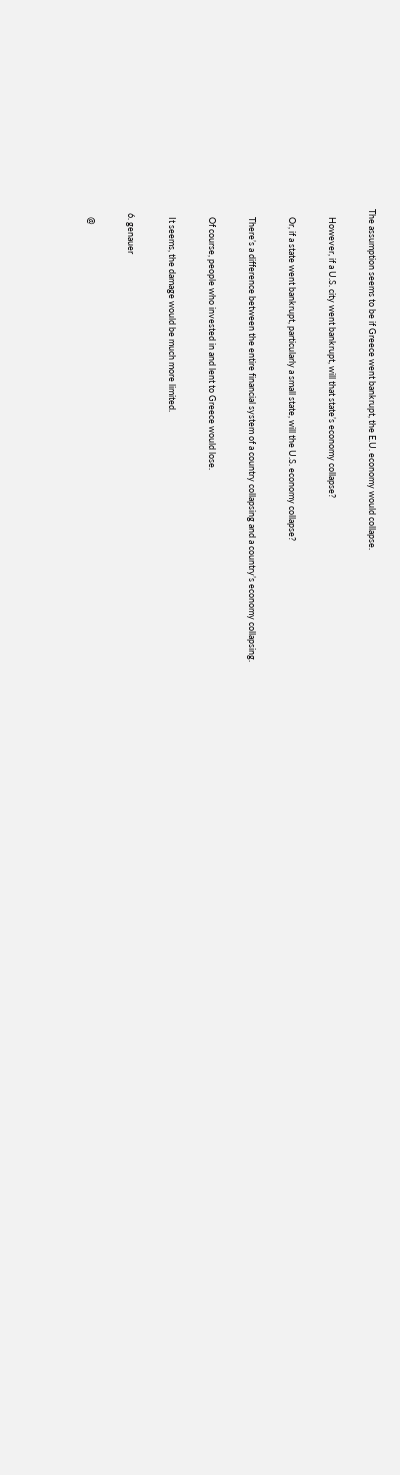The assumption seems to be if Greece went bankrupt, the E.U. economy would collapse.

    However, if a U.S. city went bankrupt, will that state’s economy collapse?

    Or, if a state went bankrupt, particularly a small state, will the U.S. economy collapse?

    There’s a difference between the entire financial system of a country collapsing and a country’s economy collapsing.

    Of course, people who invested in and lent to Greece would lose.

    It seems, the damage would be much more limited.

  6. genauer

    @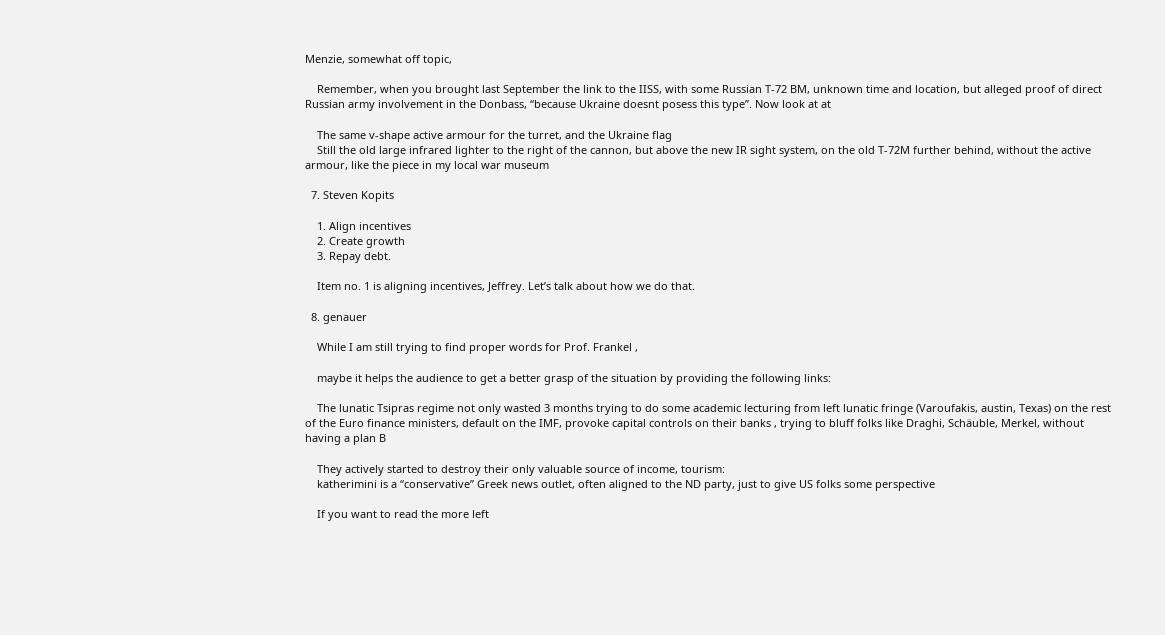Menzie, somewhat off topic,

    Remember, when you brought last September the link to the IISS, with some Russian T-72 BM, unknown time and location, but alleged proof of direct Russian army involvement in the Donbass, “because Ukraine doesnt posess this type”. Now look at at

    The same v-shape active armour for the turret, and the Ukraine flag
    Still the old large infrared lighter to the right of the cannon, but above the new IR sight system, on the old T-72M further behind, without the active armour, like the piece in my local war museum

  7. Steven Kopits

    1. Align incentives
    2. Create growth
    3. Repay debt.

    Item no. 1 is aligning incentives, Jeffrey. Let’s talk about how we do that.

  8. genauer

    While I am still trying to find proper words for Prof. Frankel ,

    maybe it helps the audience to get a better grasp of the situation by providing the following links:

    The lunatic Tsipras regime not only wasted 3 months trying to do some academic lecturing from left lunatic fringe (Varoufakis, austin, Texas) on the rest of the Euro finance ministers, default on the IMF, provoke capital controls on their banks , trying to bluff folks like Draghi, Schäuble, Merkel, without having a plan B

    They actively started to destroy their only valuable source of income, tourism:
    katherimini is a “conservative” Greek news outlet, often aligned to the ND party, just to give US folks some perspective

    If you want to read the more left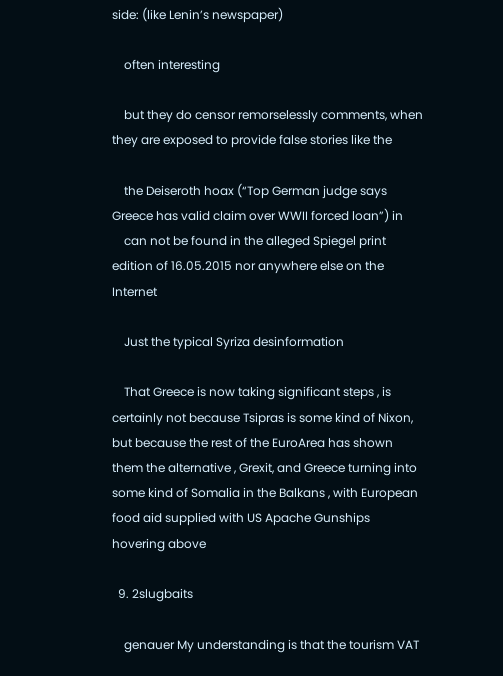side: (like Lenin’s newspaper)

    often interesting

    but they do censor remorselessly comments, when they are exposed to provide false stories like the

    the Deiseroth hoax (“Top German judge says Greece has valid claim over WWII forced loan”) in
    can not be found in the alleged Spiegel print edition of 16.05.2015 nor anywhere else on the Internet

    Just the typical Syriza desinformation

    That Greece is now taking significant steps , is certainly not because Tsipras is some kind of Nixon, but because the rest of the EuroArea has shown them the alternative , Grexit, and Greece turning into some kind of Somalia in the Balkans , with European food aid supplied with US Apache Gunships hovering above

  9. 2slugbaits

    genauer My understanding is that the tourism VAT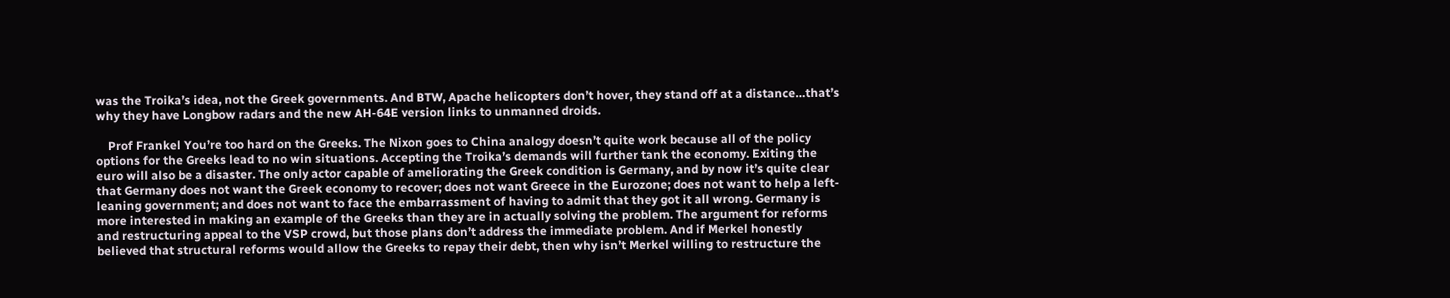was the Troika’s idea, not the Greek governments. And BTW, Apache helicopters don’t hover, they stand off at a distance…that’s why they have Longbow radars and the new AH-64E version links to unmanned droids.

    Prof Frankel You’re too hard on the Greeks. The Nixon goes to China analogy doesn’t quite work because all of the policy options for the Greeks lead to no win situations. Accepting the Troika’s demands will further tank the economy. Exiting the euro will also be a disaster. The only actor capable of ameliorating the Greek condition is Germany, and by now it’s quite clear that Germany does not want the Greek economy to recover; does not want Greece in the Eurozone; does not want to help a left-leaning government; and does not want to face the embarrassment of having to admit that they got it all wrong. Germany is more interested in making an example of the Greeks than they are in actually solving the problem. The argument for reforms and restructuring appeal to the VSP crowd, but those plans don’t address the immediate problem. And if Merkel honestly believed that structural reforms would allow the Greeks to repay their debt, then why isn’t Merkel willing to restructure the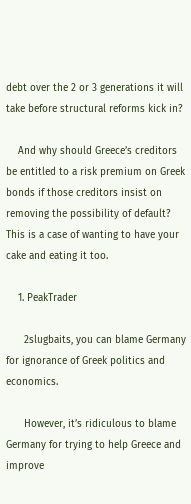debt over the 2 or 3 generations it will take before structural reforms kick in?

    And why should Greece’s creditors be entitled to a risk premium on Greek bonds if those creditors insist on removing the possibility of default? This is a case of wanting to have your cake and eating it too.

    1. PeakTrader

      2slugbaits, you can blame Germany for ignorance of Greek politics and economics.

      However, it’s ridiculous to blame Germany for trying to help Greece and improve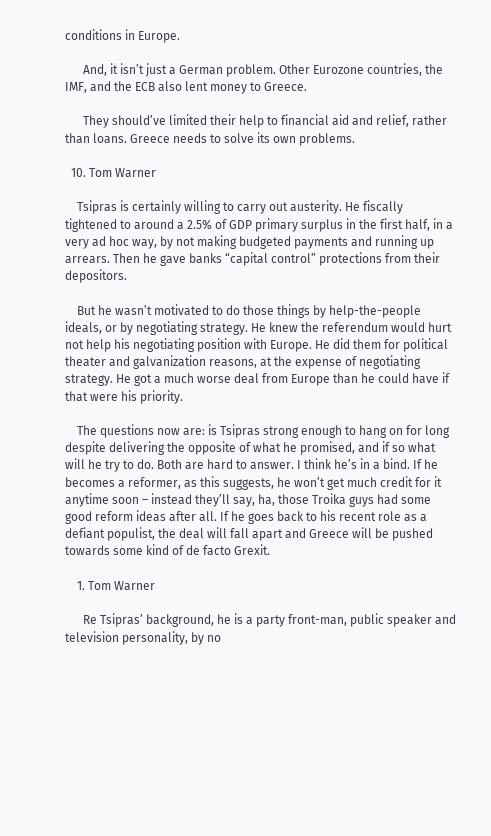conditions in Europe.

      And, it isn’t just a German problem. Other Eurozone countries, the IMF, and the ECB also lent money to Greece.

      They should’ve limited their help to financial aid and relief, rather than loans. Greece needs to solve its own problems.

  10. Tom Warner

    Tsipras is certainly willing to carry out austerity. He fiscally tightened to around a 2.5% of GDP primary surplus in the first half, in a very ad hoc way, by not making budgeted payments and running up arrears. Then he gave banks “capital control” protections from their depositors.

    But he wasn’t motivated to do those things by help-the-people ideals, or by negotiating strategy. He knew the referendum would hurt not help his negotiating position with Europe. He did them for political theater and galvanization reasons, at the expense of negotiating strategy. He got a much worse deal from Europe than he could have if that were his priority.

    The questions now are: is Tsipras strong enough to hang on for long despite delivering the opposite of what he promised, and if so what will he try to do. Both are hard to answer. I think he’s in a bind. If he becomes a reformer, as this suggests, he won’t get much credit for it anytime soon – instead they’ll say, ha, those Troika guys had some good reform ideas after all. If he goes back to his recent role as a defiant populist, the deal will fall apart and Greece will be pushed towards some kind of de facto Grexit.

    1. Tom Warner

      Re Tsipras’ background, he is a party front-man, public speaker and television personality, by no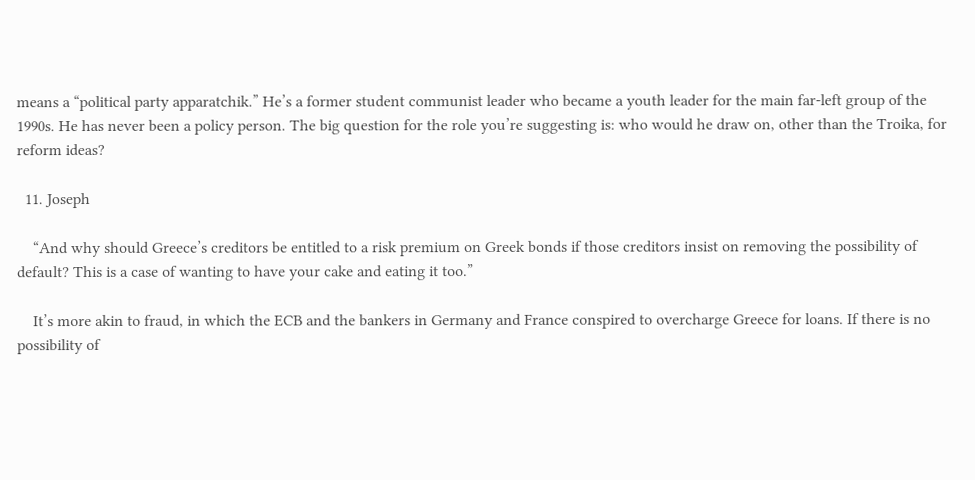means a “political party apparatchik.” He’s a former student communist leader who became a youth leader for the main far-left group of the 1990s. He has never been a policy person. The big question for the role you’re suggesting is: who would he draw on, other than the Troika, for reform ideas?

  11. Joseph

    “And why should Greece’s creditors be entitled to a risk premium on Greek bonds if those creditors insist on removing the possibility of default? This is a case of wanting to have your cake and eating it too.”

    It’s more akin to fraud, in which the ECB and the bankers in Germany and France conspired to overcharge Greece for loans. If there is no possibility of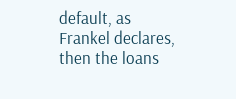default, as Frankel declares, then the loans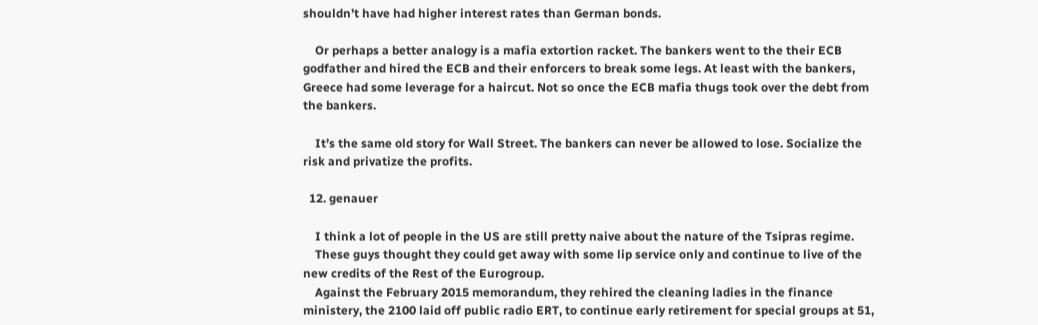shouldn’t have had higher interest rates than German bonds.

    Or perhaps a better analogy is a mafia extortion racket. The bankers went to the their ECB godfather and hired the ECB and their enforcers to break some legs. At least with the bankers, Greece had some leverage for a haircut. Not so once the ECB mafia thugs took over the debt from the bankers.

    It’s the same old story for Wall Street. The bankers can never be allowed to lose. Socialize the risk and privatize the profits.

  12. genauer

    I think a lot of people in the US are still pretty naive about the nature of the Tsipras regime.
    These guys thought they could get away with some lip service only and continue to live of the new credits of the Rest of the Eurogroup.
    Against the February 2015 memorandum, they rehired the cleaning ladies in the finance ministery, the 2100 laid off public radio ERT, to continue early retirement for special groups at 51,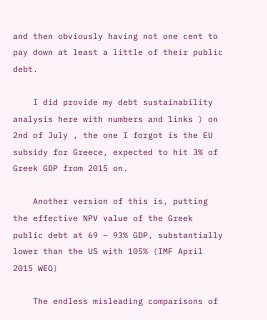and then obviously having not one cent to pay down at least a little of their public debt.

    I did provide my debt sustainability analysis here with numbers and links ) on 2nd of July , the one I forgot is the EU subsidy for Greece, expected to hit 3% of Greek GDP from 2015 on.

    Another version of this is, putting the effective NPV value of the Greek public debt at 69 – 93% GDP, substantially lower than the US with 105% (IMF April 2015 WEO)

    The endless misleading comparisons of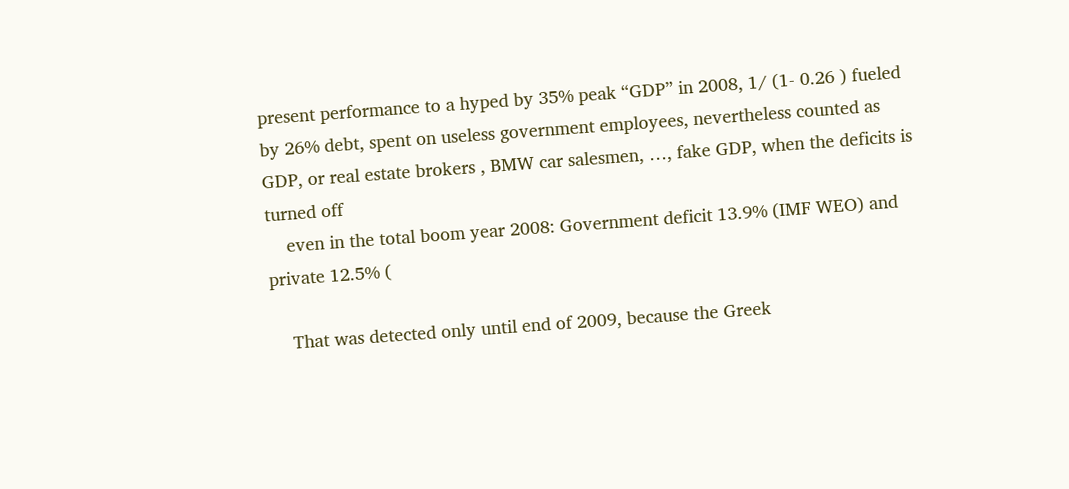present performance to a hyped by 35% peak “GDP” in 2008, 1/ (1- 0.26 ) fueled by 26% debt, spent on useless government employees, nevertheless counted as GDP, or real estate brokers , BMW car salesmen, …, fake GDP, when the deficits is turned off
    even in the total boom year 2008: Government deficit 13.9% (IMF WEO) and private 12.5% (

    That was detected only until end of 2009, because the Greek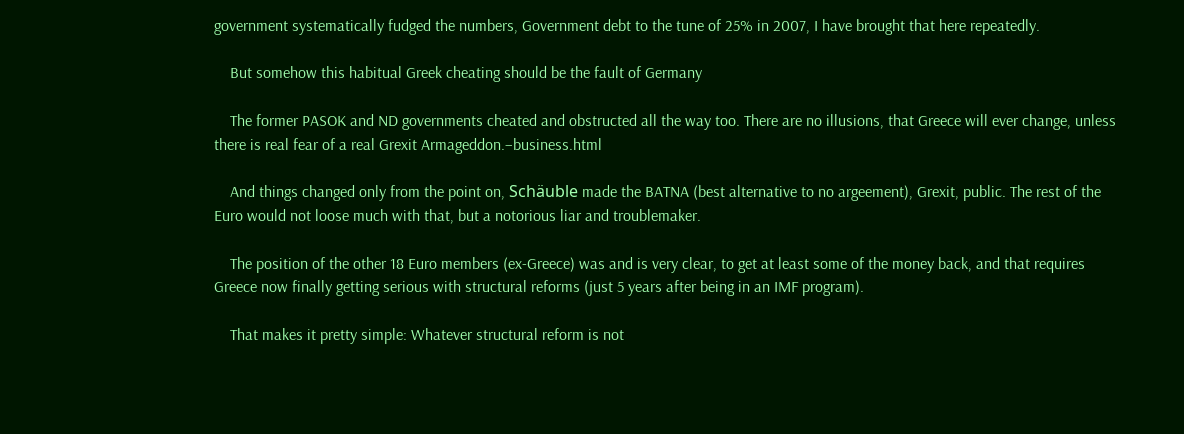government systematically fudged the numbers, Government debt to the tune of 25% in 2007, I have brought that here repeatedly.

    But somehow this habitual Greek cheating should be the fault of Germany

    The former PASOK and ND governments cheated and obstructed all the way too. There are no illusions, that Greece will ever change, unless there is real fear of a real Grexit Armageddon.–business.html

    And things changed only from the point on, Schäuble made the BATNA (best alternative to no argeement), Grexit, public. The rest of the Euro would not loose much with that, but a notorious liar and troublemaker.

    The position of the other 18 Euro members (ex-Greece) was and is very clear, to get at least some of the money back, and that requires Greece now finally getting serious with structural reforms (just 5 years after being in an IMF program).

    That makes it pretty simple: Whatever structural reform is not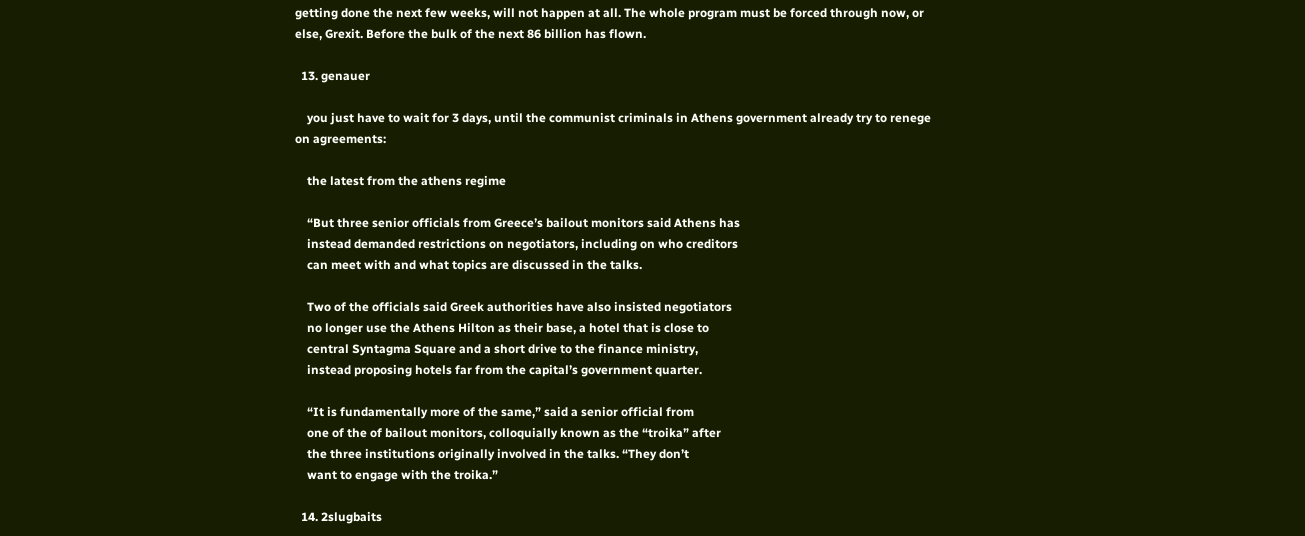getting done the next few weeks, will not happen at all. The whole program must be forced through now, or else, Grexit. Before the bulk of the next 86 billion has flown.

  13. genauer

    you just have to wait for 3 days, until the communist criminals in Athens government already try to renege on agreements:

    the latest from the athens regime

    “But three senior officials from Greece’s bailout monitors said Athens has
    instead demanded restrictions on negotiators, including on who creditors
    can meet with and what topics are discussed in the talks.

    Two of the officials said Greek authorities have also insisted negotiators
    no longer use the Athens Hilton as their base, a hotel that is close to
    central Syntagma Square and a short drive to the finance ministry,
    instead proposing hotels far from the capital’s government quarter.

    “It is fundamentally more of the same,” said a senior official from
    one of the of bailout monitors, colloquially known as the “troika” after
    the three institutions originally involved in the talks. “They don’t
    want to engage with the troika.”

  14. 2slugbaits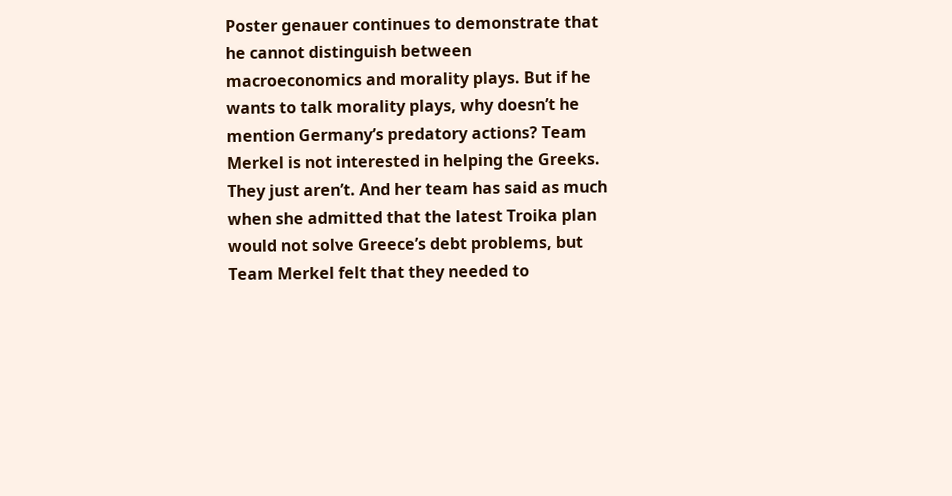Poster genauer continues to demonstrate that he cannot distinguish between macroeconomics and morality plays. But if he wants to talk morality plays, why doesn’t he mention Germany’s predatory actions? Team Merkel is not interested in helping the Greeks. They just aren’t. And her team has said as much when she admitted that the latest Troika plan would not solve Greece’s debt problems, but Team Merkel felt that they needed to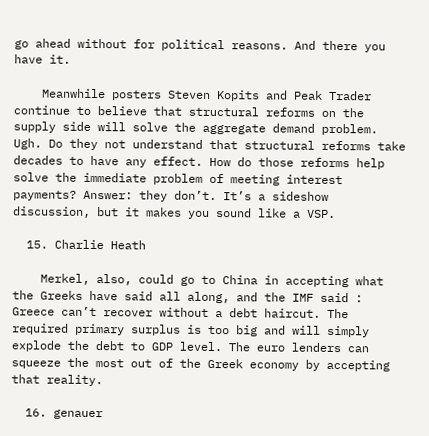go ahead without for political reasons. And there you have it.

    Meanwhile posters Steven Kopits and Peak Trader continue to believe that structural reforms on the supply side will solve the aggregate demand problem. Ugh. Do they not understand that structural reforms take decades to have any effect. How do those reforms help solve the immediate problem of meeting interest payments? Answer: they don’t. It’s a sideshow discussion, but it makes you sound like a VSP.

  15. Charlie Heath

    Merkel, also, could go to China in accepting what the Greeks have said all along, and the IMF said : Greece can’t recover without a debt haircut. The required primary surplus is too big and will simply explode the debt to GDP level. The euro lenders can squeeze the most out of the Greek economy by accepting that reality.

  16. genauer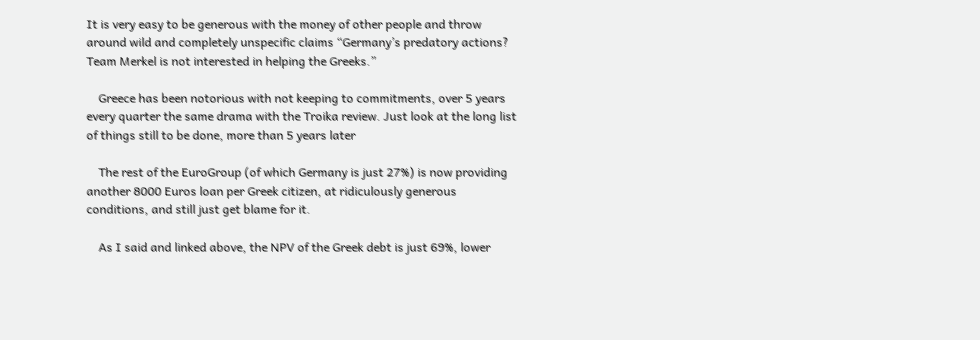It is very easy to be generous with the money of other people and throw around wild and completely unspecific claims “Germany’s predatory actions? Team Merkel is not interested in helping the Greeks.”

    Greece has been notorious with not keeping to commitments, over 5 years every quarter the same drama with the Troika review. Just look at the long list of things still to be done, more than 5 years later

    The rest of the EuroGroup (of which Germany is just 27%) is now providing another 8000 Euros loan per Greek citizen, at ridiculously generous conditions, and still just get blame for it.

    As I said and linked above, the NPV of the Greek debt is just 69%, lower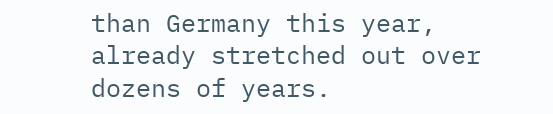than Germany this year, already stretched out over dozens of years.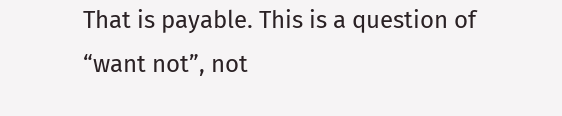That is payable. This is a question of “want not”, not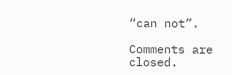“can not”.

Comments are closed.